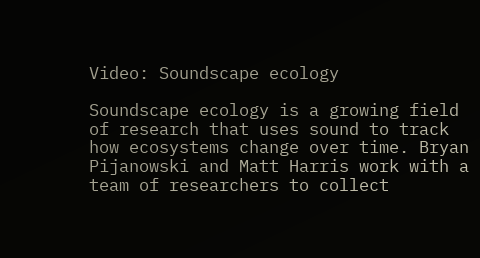Video: Soundscape ecology

Soundscape ecology is a growing field of research that uses sound to track how ecosystems change over time. Bryan Pijanowski and Matt Harris work with a team of researchers to collect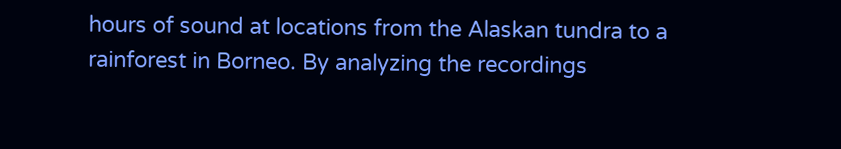hours of sound at locations from the Alaskan tundra to a rainforest in Borneo. By analyzing the recordings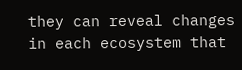they can reveal changes in each ecosystem that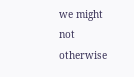we might not otherwise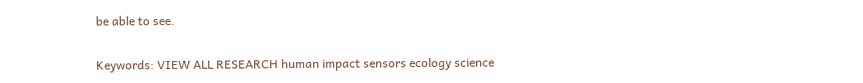be able to see.

Keywords: VIEW ALL RESEARCH human impact sensors ecology science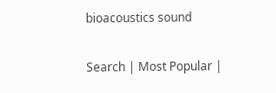bioacoustics sound

Search | Most Popular |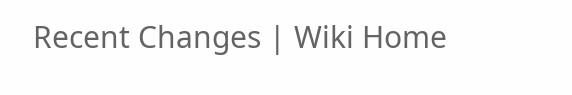Recent Changes | Wiki Home